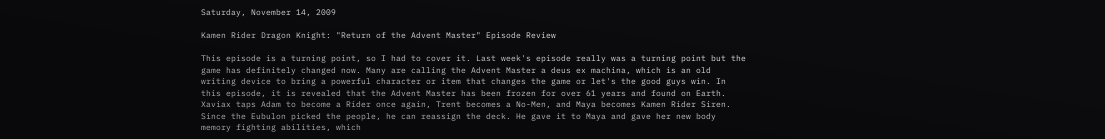Saturday, November 14, 2009

Kamen Rider Dragon Knight: "Return of the Advent Master" Episode Review

This episode is a turning point, so I had to cover it. Last week's episode really was a turning point but the game has definitely changed now. Many are calling the Advent Master a deus ex machina, which is an old writing device to bring a powerful character or item that changes the game or let's the good guys win. In this episode, it is revealed that the Advent Master has been frozen for over 61 years and found on Earth. Xaviax taps Adam to become a Rider once again, Trent becomes a No-Men, and Maya becomes Kamen Rider Siren. Since the Eubulon picked the people, he can reassign the deck. He gave it to Maya and gave her new body memory fighting abilities, which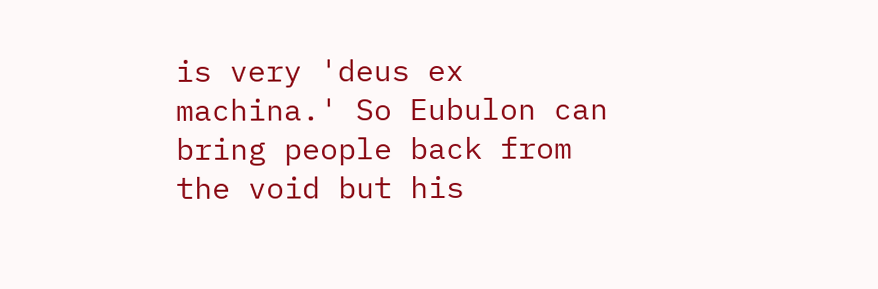is very 'deus ex machina.' So Eubulon can bring people back from the void but his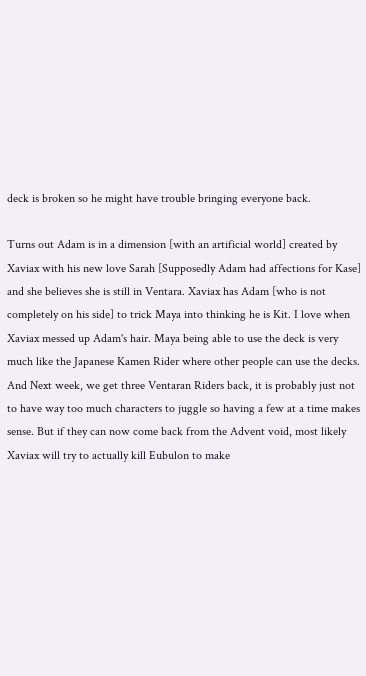deck is broken so he might have trouble bringing everyone back.

Turns out Adam is in a dimension [with an artificial world] created by Xaviax with his new love Sarah [Supposedly Adam had affections for Kase] and she believes she is still in Ventara. Xaviax has Adam [who is not completely on his side] to trick Maya into thinking he is Kit. I love when Xaviax messed up Adam's hair. Maya being able to use the deck is very much like the Japanese Kamen Rider where other people can use the decks. And Next week, we get three Ventaran Riders back, it is probably just not to have way too much characters to juggle so having a few at a time makes sense. But if they can now come back from the Advent void, most likely Xaviax will try to actually kill Eubulon to make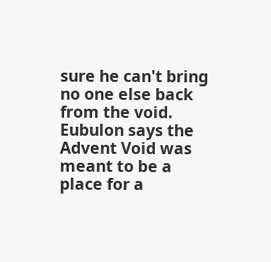sure he can't bring no one else back from the void. Eubulon says the Advent Void was meant to be a place for a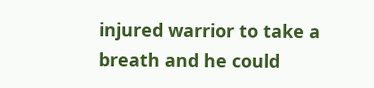injured warrior to take a breath and he could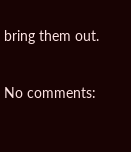bring them out.

No comments: